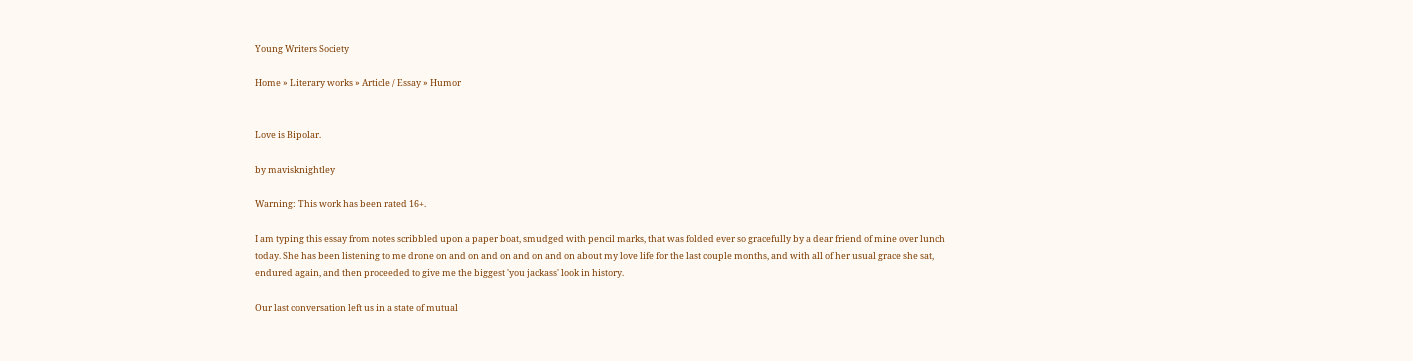Young Writers Society

Home » Literary works » Article / Essay » Humor


Love is Bipolar.

by mavisknightley

Warning: This work has been rated 16+.

I am typing this essay from notes scribbled upon a paper boat, smudged with pencil marks, that was folded ever so gracefully by a dear friend of mine over lunch today. She has been listening to me drone on and on and on and on and on about my love life for the last couple months, and with all of her usual grace she sat, endured again, and then proceeded to give me the biggest 'you jackass' look in history.

Our last conversation left us in a state of mutual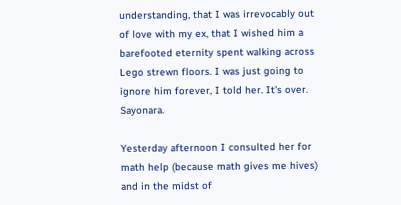understanding, that I was irrevocably out of love with my ex, that I wished him a barefooted eternity spent walking across Lego strewn floors. I was just going to ignore him forever, I told her. It's over. Sayonara.

Yesterday afternoon I consulted her for math help (because math gives me hives) and in the midst of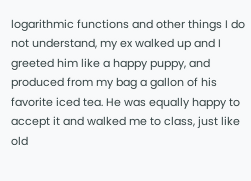logarithmic functions and other things I do not understand, my ex walked up and I greeted him like a happy puppy, and produced from my bag a gallon of his favorite iced tea. He was equally happy to accept it and walked me to class, just like old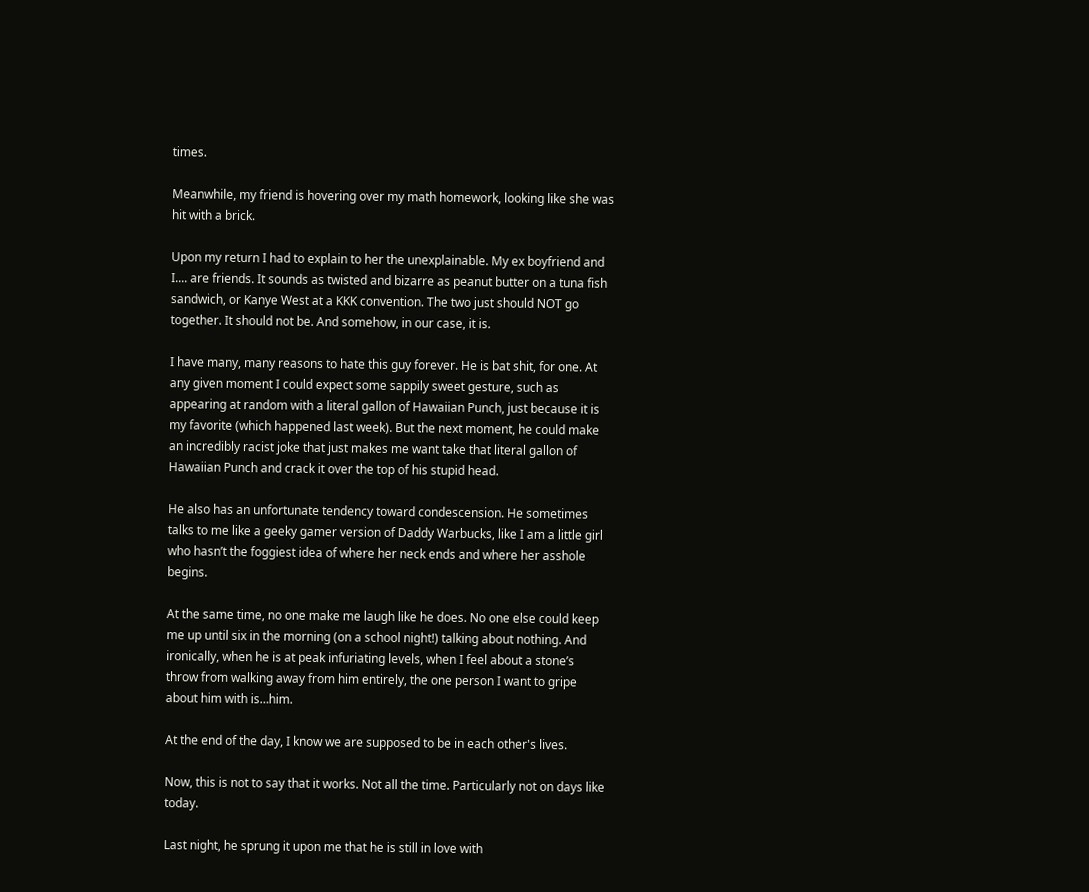times.

Meanwhile, my friend is hovering over my math homework, looking like she was hit with a brick.

Upon my return I had to explain to her the unexplainable. My ex boyfriend and I.... are friends. It sounds as twisted and bizarre as peanut butter on a tuna fish sandwich, or Kanye West at a KKK convention. The two just should NOT go together. It should not be. And somehow, in our case, it is.

I have many, many reasons to hate this guy forever. He is bat shit, for one. At any given moment I could expect some sappily sweet gesture, such as appearing at random with a literal gallon of Hawaiian Punch, just because it is my favorite (which happened last week). But the next moment, he could make an incredibly racist joke that just makes me want take that literal gallon of Hawaiian Punch and crack it over the top of his stupid head.

He also has an unfortunate tendency toward condescension. He sometimes talks to me like a geeky gamer version of Daddy Warbucks, like I am a little girl who hasn’t the foggiest idea of where her neck ends and where her asshole begins.

At the same time, no one make me laugh like he does. No one else could keep me up until six in the morning (on a school night!) talking about nothing. And ironically, when he is at peak infuriating levels, when I feel about a stone’s throw from walking away from him entirely, the one person I want to gripe about him with is…him.

At the end of the day, I know we are supposed to be in each other's lives.

Now, this is not to say that it works. Not all the time. Particularly not on days like today.

Last night, he sprung it upon me that he is still in love with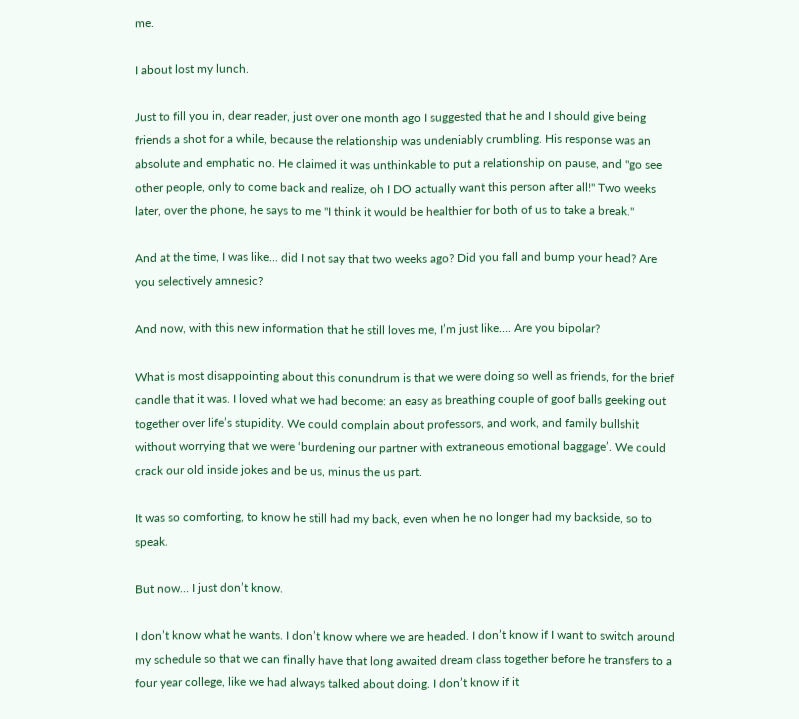me.

I about lost my lunch.

Just to fill you in, dear reader, just over one month ago I suggested that he and I should give being friends a shot for a while, because the relationship was undeniably crumbling. His response was an absolute and emphatic no. He claimed it was unthinkable to put a relationship on pause, and "go see other people, only to come back and realize, oh I DO actually want this person after all!" Two weeks later, over the phone, he says to me "I think it would be healthier for both of us to take a break."

And at the time, I was like... did I not say that two weeks ago? Did you fall and bump your head? Are you selectively amnesic?

And now, with this new information that he still loves me, I’m just like…. Are you bipolar?

What is most disappointing about this conundrum is that we were doing so well as friends, for the brief candle that it was. I loved what we had become: an easy as breathing couple of goof balls geeking out together over life’s stupidity. We could complain about professors, and work, and family bullshit without worrying that we were ‘burdening our partner with extraneous emotional baggage’. We could crack our old inside jokes and be us, minus the us part.

It was so comforting, to know he still had my back, even when he no longer had my backside, so to speak.

But now… I just don’t know.

I don’t know what he wants. I don’t know where we are headed. I don’t know if I want to switch around my schedule so that we can finally have that long awaited dream class together before he transfers to a four year college, like we had always talked about doing. I don’t know if it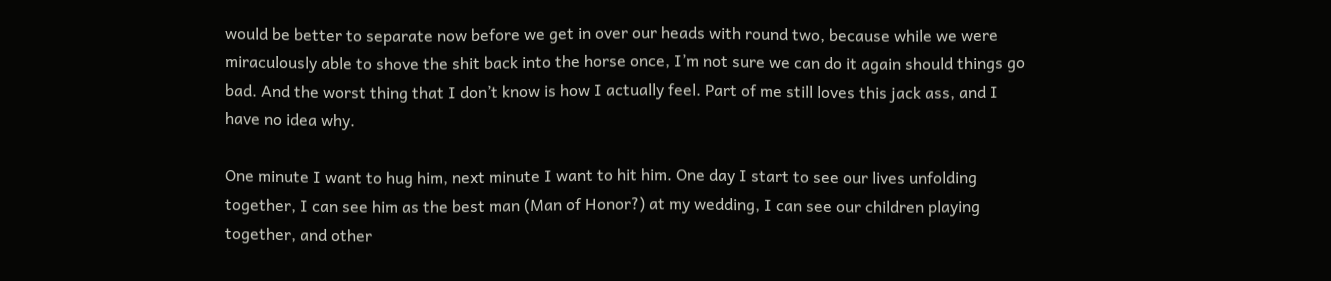would be better to separate now before we get in over our heads with round two, because while we were miraculously able to shove the shit back into the horse once, I’m not sure we can do it again should things go bad. And the worst thing that I don’t know is how I actually feel. Part of me still loves this jack ass, and I have no idea why.

One minute I want to hug him, next minute I want to hit him. One day I start to see our lives unfolding together, I can see him as the best man (Man of Honor?) at my wedding, I can see our children playing together, and other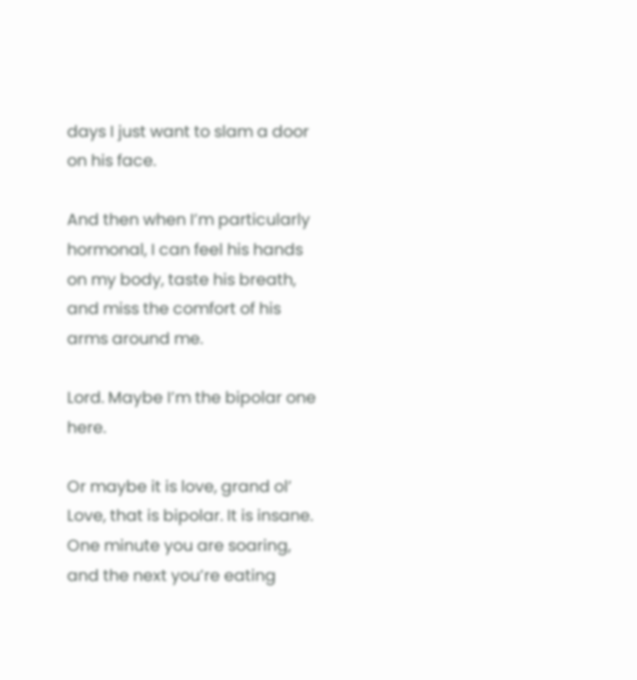days I just want to slam a door on his face.

And then when I’m particularly hormonal, I can feel his hands on my body, taste his breath, and miss the comfort of his arms around me.

Lord. Maybe I’m the bipolar one here.

Or maybe it is love, grand ol’ Love, that is bipolar. It is insane. One minute you are soaring, and the next you’re eating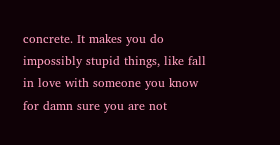concrete. It makes you do impossibly stupid things, like fall in love with someone you know for damn sure you are not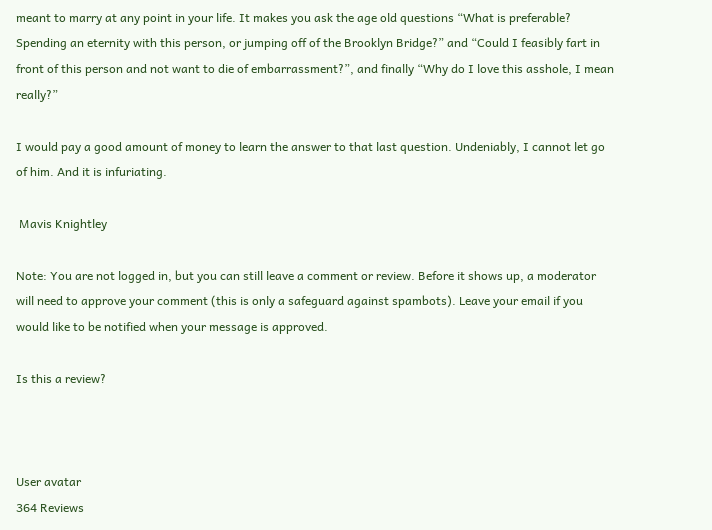meant to marry at any point in your life. It makes you ask the age old questions “What is preferable? Spending an eternity with this person, or jumping off of the Brooklyn Bridge?” and “Could I feasibly fart in front of this person and not want to die of embarrassment?”, and finally “Why do I love this asshole, I mean really?”

I would pay a good amount of money to learn the answer to that last question. Undeniably, I cannot let go of him. And it is infuriating.

 Mavis Knightley

Note: You are not logged in, but you can still leave a comment or review. Before it shows up, a moderator will need to approve your comment (this is only a safeguard against spambots). Leave your email if you would like to be notified when your message is approved.

Is this a review?



User avatar
364 Reviews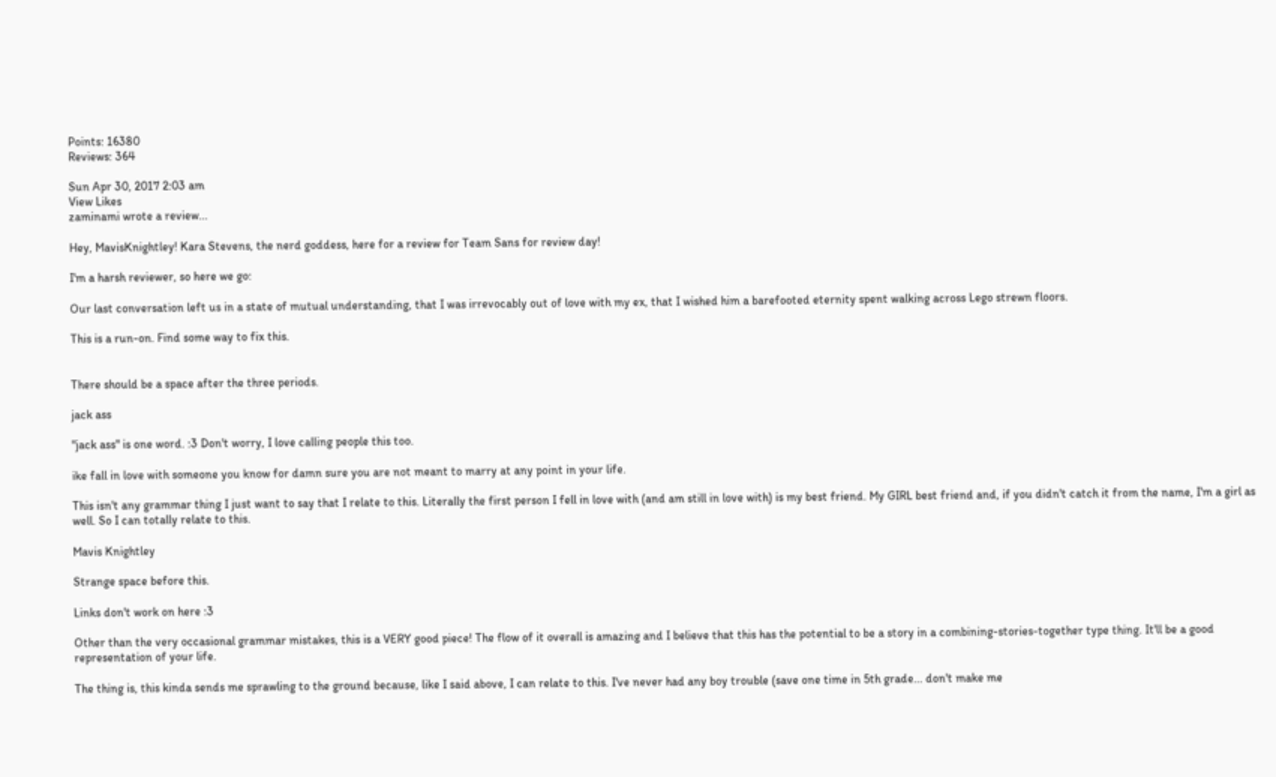Points: 16380
Reviews: 364

Sun Apr 30, 2017 2:03 am
View Likes
zaminami wrote a review...

Hey, MavisKnightley! Kara Stevens, the nerd goddess, here for a review for Team Sans for review day!

I'm a harsh reviewer, so here we go:

Our last conversation left us in a state of mutual understanding, that I was irrevocably out of love with my ex, that I wished him a barefooted eternity spent walking across Lego strewn floors.

This is a run-on. Find some way to fix this.


There should be a space after the three periods.

jack ass

"jack ass" is one word. :3 Don't worry, I love calling people this too.

ike fall in love with someone you know for damn sure you are not meant to marry at any point in your life.

This isn't any grammar thing I just want to say that I relate to this. Literally the first person I fell in love with (and am still in love with) is my best friend. My GIRL best friend and, if you didn't catch it from the name, I'm a girl as well. So I can totally relate to this.

Mavis Knightley

Strange space before this.

Links don't work on here :3

Other than the very occasional grammar mistakes, this is a VERY good piece! The flow of it overall is amazing and I believe that this has the potential to be a story in a combining-stories-together type thing. It'll be a good representation of your life.

The thing is, this kinda sends me sprawling to the ground because, like I said above, I can relate to this. I've never had any boy trouble (save one time in 5th grade... don't make me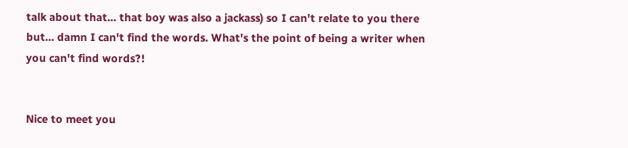talk about that... that boy was also a jackass) so I can't relate to you there but... damn I can't find the words. What's the point of being a writer when you can't find words?!


Nice to meet you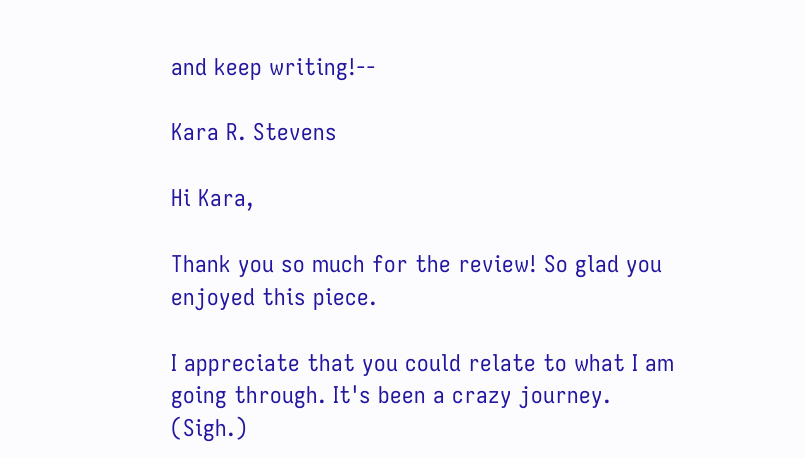and keep writing!--

Kara R. Stevens

Hi Kara,

Thank you so much for the review! So glad you enjoyed this piece.

I appreciate that you could relate to what I am going through. It's been a crazy journey. (Sigh.)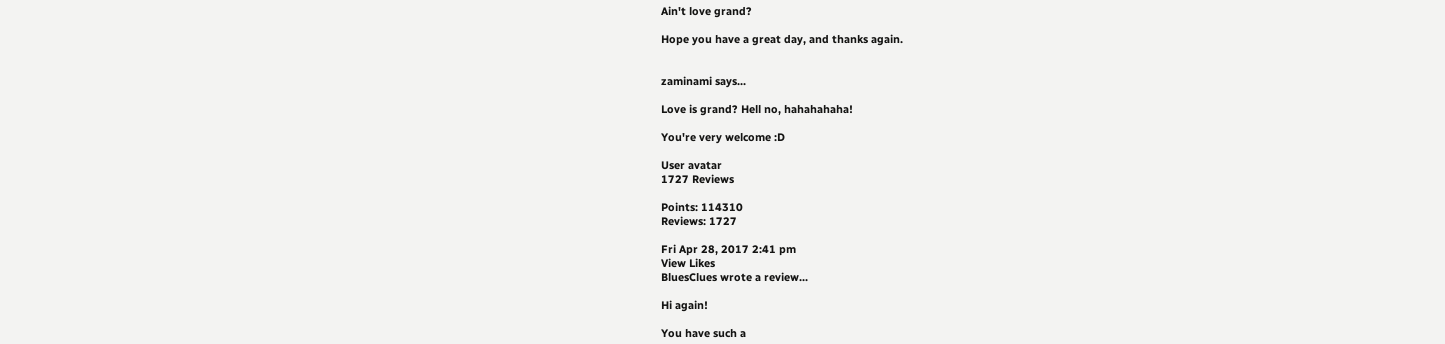Ain't love grand?

Hope you have a great day, and thanks again.


zaminami says...

Love is grand? Hell no, hahahahaha!

You're very welcome :D

User avatar
1727 Reviews

Points: 114310
Reviews: 1727

Fri Apr 28, 2017 2:41 pm
View Likes
BluesClues wrote a review...

Hi again!

You have such a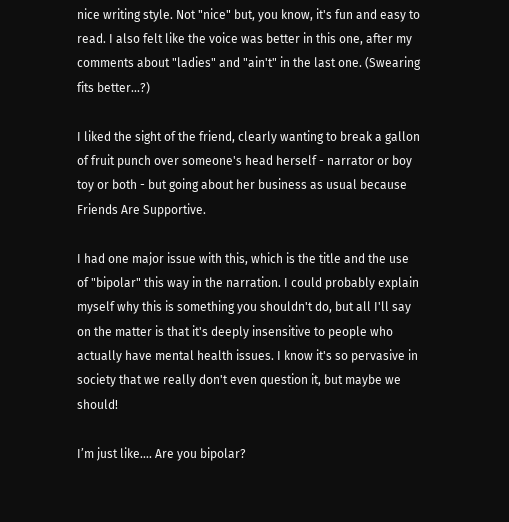nice writing style. Not "nice" but, you know, it's fun and easy to read. I also felt like the voice was better in this one, after my comments about "ladies" and "ain't" in the last one. (Swearing fits better...?)

I liked the sight of the friend, clearly wanting to break a gallon of fruit punch over someone's head herself - narrator or boy toy or both - but going about her business as usual because Friends Are Supportive.

I had one major issue with this, which is the title and the use of "bipolar" this way in the narration. I could probably explain myself why this is something you shouldn't do, but all I'll say on the matter is that it's deeply insensitive to people who actually have mental health issues. I know it's so pervasive in society that we really don't even question it, but maybe we should!

I’m just like…. Are you bipolar?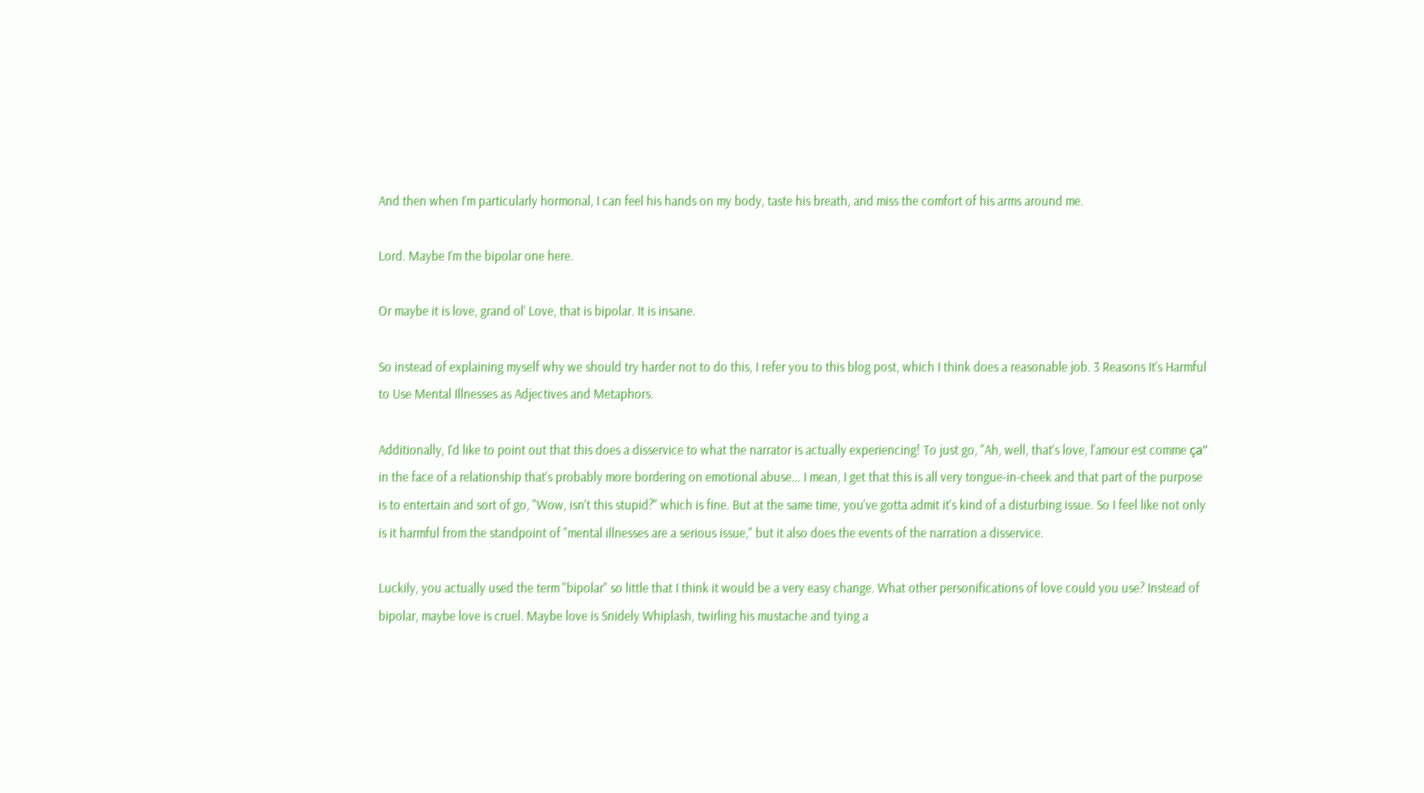And then when I’m particularly hormonal, I can feel his hands on my body, taste his breath, and miss the comfort of his arms around me.

Lord. Maybe I’m the bipolar one here.

Or maybe it is love, grand ol’ Love, that is bipolar. It is insane.

So instead of explaining myself why we should try harder not to do this, I refer you to this blog post, which I think does a reasonable job. 3 Reasons It's Harmful to Use Mental Illnesses as Adjectives and Metaphors.

Additionally, I'd like to point out that this does a disservice to what the narrator is actually experiencing! To just go, "Ah, well, that's love, l'amour est comme ça" in the face of a relationship that's probably more bordering on emotional abuse... I mean, I get that this is all very tongue-in-cheek and that part of the purpose is to entertain and sort of go, "Wow, isn't this stupid?" which is fine. But at the same time, you've gotta admit it's kind of a disturbing issue. So I feel like not only is it harmful from the standpoint of "mental illnesses are a serious issue," but it also does the events of the narration a disservice.

Luckily, you actually used the term "bipolar" so little that I think it would be a very easy change. What other personifications of love could you use? Instead of bipolar, maybe love is cruel. Maybe love is Snidely Whiplash, twirling his mustache and tying a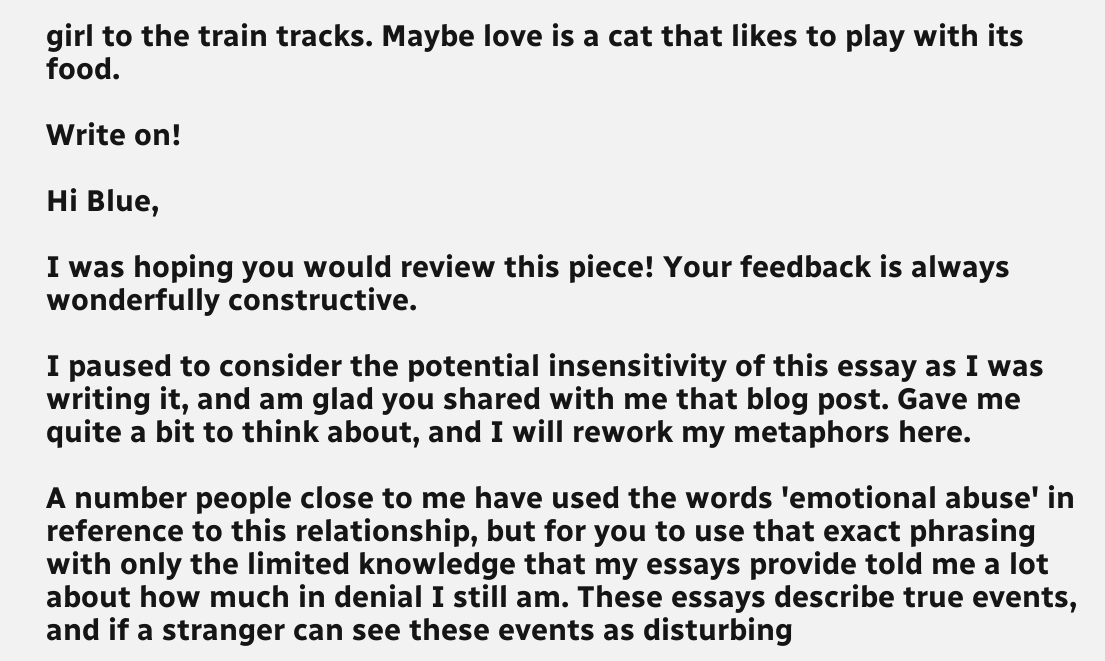girl to the train tracks. Maybe love is a cat that likes to play with its food.

Write on!

Hi Blue,

I was hoping you would review this piece! Your feedback is always wonderfully constructive.

I paused to consider the potential insensitivity of this essay as I was writing it, and am glad you shared with me that blog post. Gave me quite a bit to think about, and I will rework my metaphors here.

A number people close to me have used the words 'emotional abuse' in reference to this relationship, but for you to use that exact phrasing with only the limited knowledge that my essays provide told me a lot about how much in denial I still am. These essays describe true events, and if a stranger can see these events as disturbing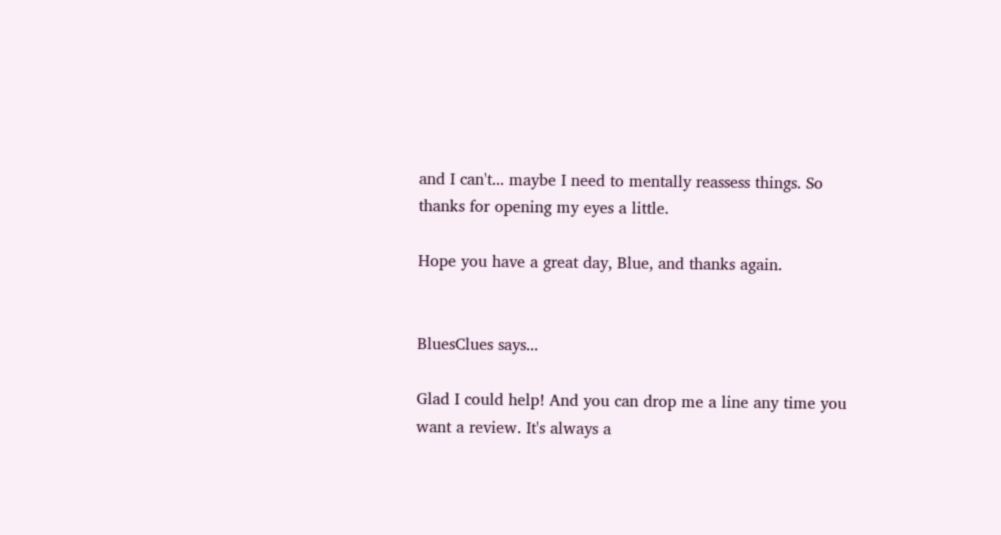and I can't... maybe I need to mentally reassess things. So thanks for opening my eyes a little.

Hope you have a great day, Blue, and thanks again.


BluesClues says...

Glad I could help! And you can drop me a line any time you want a review. It's always a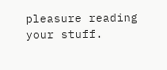pleasure reading your stuff.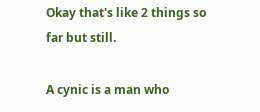Okay that's like 2 things so far but still.

A cynic is a man who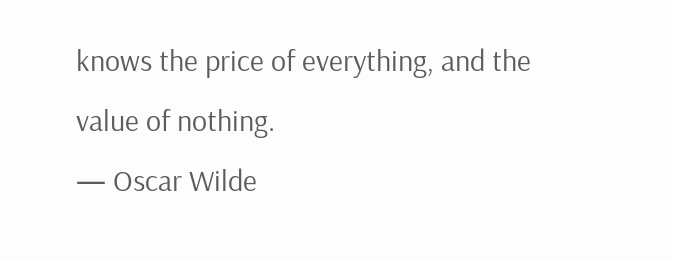knows the price of everything, and the value of nothing.
— Oscar Wilde